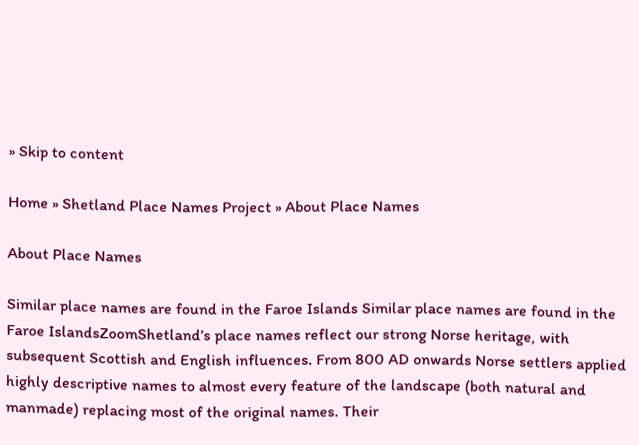» Skip to content

Home » Shetland Place Names Project » About Place Names

About Place Names

Similar place names are found in the Faroe Islands Similar place names are found in the Faroe IslandsZoomShetland’s place names reflect our strong Norse heritage, with subsequent Scottish and English influences. From 800 AD onwards Norse settlers applied highly descriptive names to almost every feature of the landscape (both natural and manmade) replacing most of the original names. Their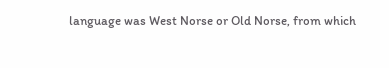language was West Norse or Old Norse, from which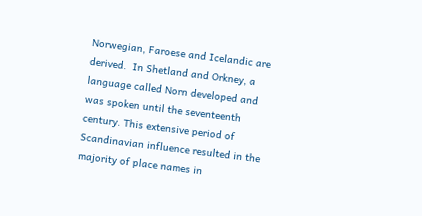Norwegian, Faroese and Icelandic are derived.  In Shetland and Orkney, a language called Norn developed and was spoken until the seventeenth century. This extensive period of Scandinavian influence resulted in the majority of place names in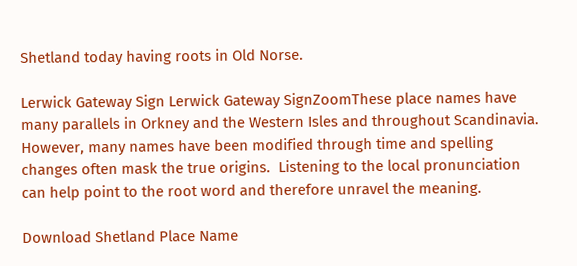Shetland today having roots in Old Norse.

Lerwick Gateway Sign Lerwick Gateway SignZoomThese place names have many parallels in Orkney and the Western Isles and throughout Scandinavia.  However, many names have been modified through time and spelling changes often mask the true origins.  Listening to the local pronunciation can help point to the root word and therefore unravel the meaning.

Download Shetland Place Name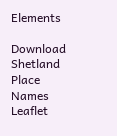Elements

Download Shetland Place Names Leaflet